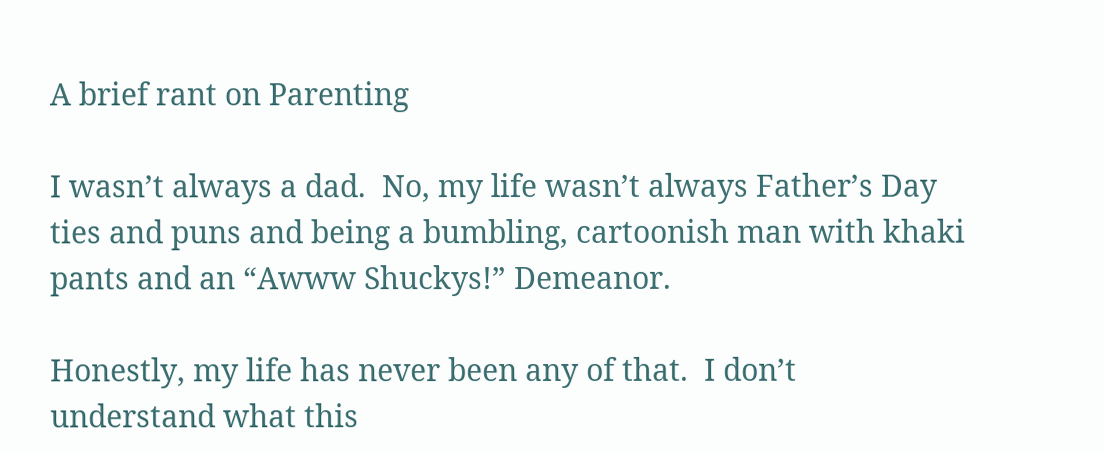A brief rant on Parenting

I wasn’t always a dad.  No, my life wasn’t always Father’s Day ties and puns and being a bumbling, cartoonish man with khaki pants and an “Awww Shuckys!” Demeanor.

Honestly, my life has never been any of that.  I don’t understand what this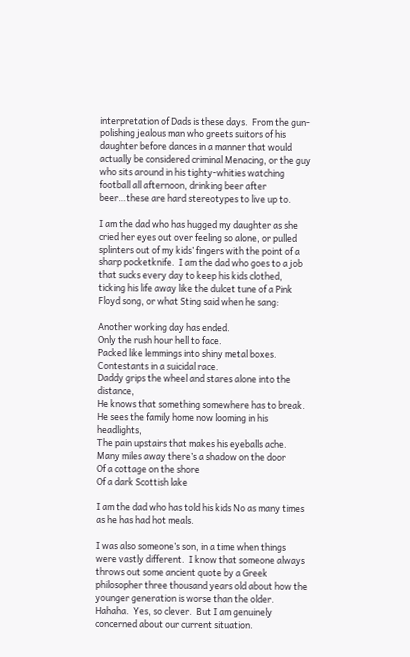interpretation of Dads is these days.  From the gun-polishing jealous man who greets suitors of his daughter before dances in a manner that would actually be considered criminal Menacing, or the guy who sits around in his tighty-whities watching football all afternoon, drinking beer after beer…these are hard stereotypes to live up to.

I am the dad who has hugged my daughter as she cried her eyes out over feeling so alone, or pulled splinters out of my kids’ fingers with the point of a sharp pocketknife.  I am the dad who goes to a job that sucks every day to keep his kids clothed, ticking his life away like the dulcet tune of a Pink Floyd song, or what Sting said when he sang:

Another working day has ended.
Only the rush hour hell to face.
Packed like lemmings into shiny metal boxes.
Contestants in a suicidal race.
Daddy grips the wheel and stares alone into the distance,
He knows that something somewhere has to break.
He sees the family home now looming in his headlights,
The pain upstairs that makes his eyeballs ache.
Many miles away there’s a shadow on the door
Of a cottage on the shore
Of a dark Scottish lake

I am the dad who has told his kids No as many times as he has had hot meals.

I was also someone’s son, in a time when things were vastly different.  I know that someone always throws out some ancient quote by a Greek philosopher three thousand years old about how the younger generation is worse than the older.  Hahaha.  Yes, so clever.  But I am genuinely concerned about our current situation.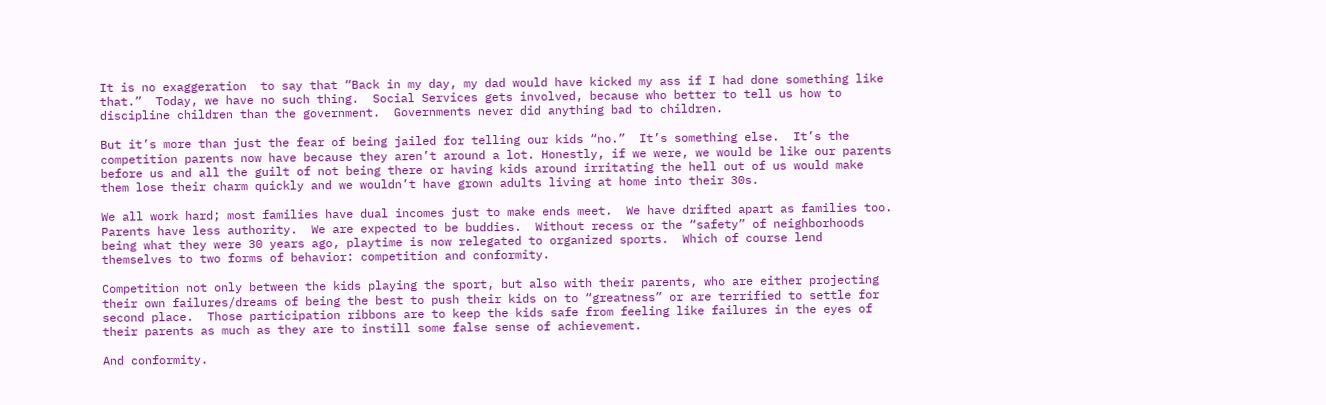It is no exaggeration  to say that “Back in my day, my dad would have kicked my ass if I had done something like that.”  Today, we have no such thing.  Social Services gets involved, because who better to tell us how to discipline children than the government.  Governments never did anything bad to children.

But it’s more than just the fear of being jailed for telling our kids “no.”  It’s something else.  It’s the competition parents now have because they aren’t around a lot. Honestly, if we were, we would be like our parents before us and all the guilt of not being there or having kids around irritating the hell out of us would make them lose their charm quickly and we wouldn’t have grown adults living at home into their 30s.

We all work hard; most families have dual incomes just to make ends meet.  We have drifted apart as families too.  Parents have less authority.  We are expected to be buddies.  Without recess or the “safety” of neighborhoods being what they were 30 years ago, playtime is now relegated to organized sports.  Which of course lend themselves to two forms of behavior: competition and conformity.

Competition not only between the kids playing the sport, but also with their parents, who are either projecting their own failures/dreams of being the best to push their kids on to “greatness” or are terrified to settle for second place.  Those participation ribbons are to keep the kids safe from feeling like failures in the eyes of their parents as much as they are to instill some false sense of achievement.

And conformity.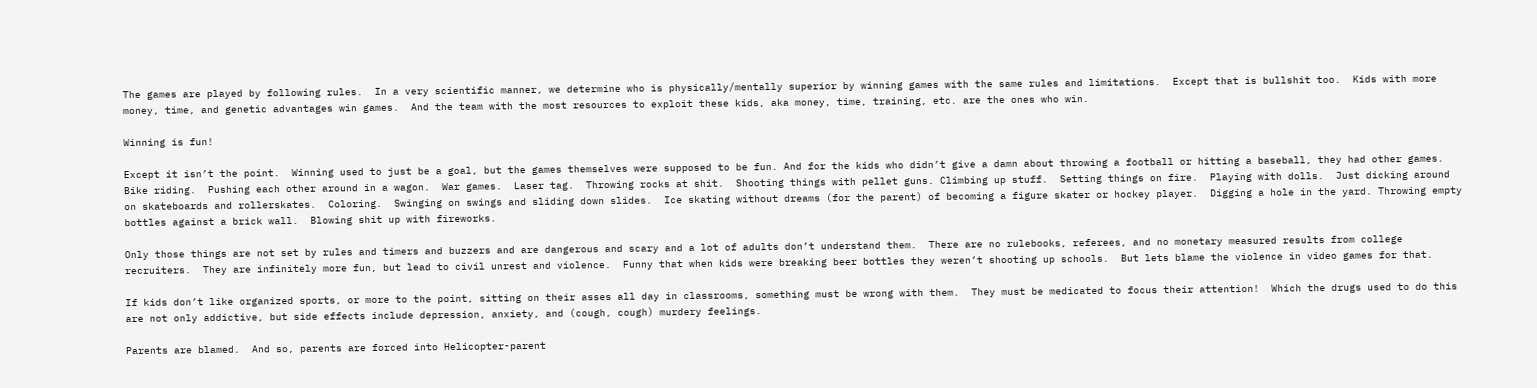The games are played by following rules.  In a very scientific manner, we determine who is physically/mentally superior by winning games with the same rules and limitations.  Except that is bullshit too.  Kids with more money, time, and genetic advantages win games.  And the team with the most resources to exploit these kids, aka money, time, training, etc. are the ones who win.

Winning is fun!

Except it isn’t the point.  Winning used to just be a goal, but the games themselves were supposed to be fun. And for the kids who didn’t give a damn about throwing a football or hitting a baseball, they had other games.  Bike riding.  Pushing each other around in a wagon.  War games.  Laser tag.  Throwing rocks at shit.  Shooting things with pellet guns. Climbing up stuff.  Setting things on fire.  Playing with dolls.  Just dicking around on skateboards and rollerskates.  Coloring.  Swinging on swings and sliding down slides.  Ice skating without dreams (for the parent) of becoming a figure skater or hockey player.  Digging a hole in the yard. Throwing empty bottles against a brick wall.  Blowing shit up with fireworks.

Only those things are not set by rules and timers and buzzers and are dangerous and scary and a lot of adults don’t understand them.  There are no rulebooks, referees, and no monetary measured results from college recruiters.  They are infinitely more fun, but lead to civil unrest and violence.  Funny that when kids were breaking beer bottles they weren’t shooting up schools.  But lets blame the violence in video games for that.

If kids don’t like organized sports, or more to the point, sitting on their asses all day in classrooms, something must be wrong with them.  They must be medicated to focus their attention!  Which the drugs used to do this are not only addictive, but side effects include depression, anxiety, and (cough, cough) murdery feelings.

Parents are blamed.  And so, parents are forced into Helicopter-parent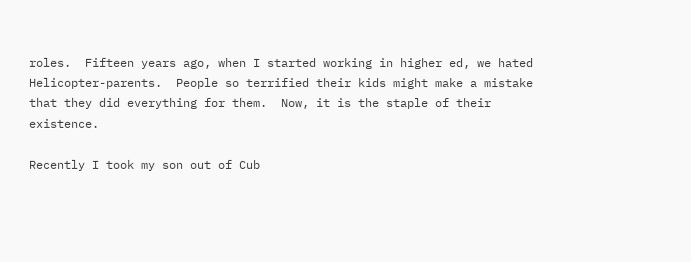roles.  Fifteen years ago, when I started working in higher ed, we hated Helicopter-parents.  People so terrified their kids might make a mistake that they did everything for them.  Now, it is the staple of their existence.

Recently I took my son out of Cub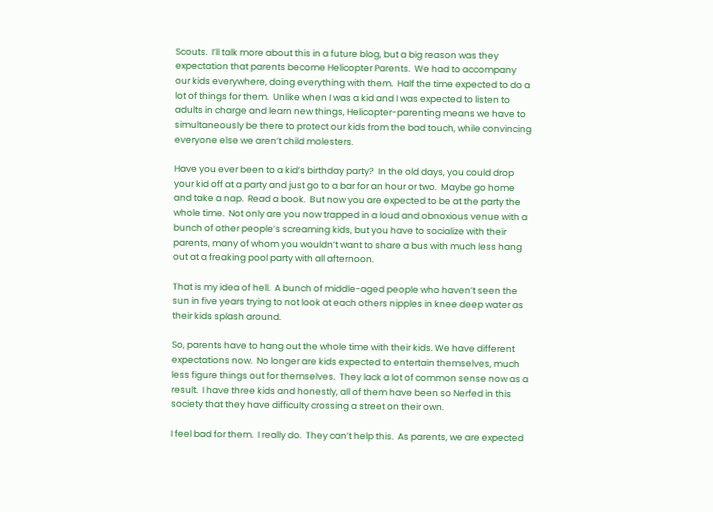Scouts.  I’ll talk more about this in a future blog, but a big reason was they expectation that parents become Helicopter Parents.  We had to accompany our kids everywhere, doing everything with them.  Half the time expected to do a lot of things for them.  Unlike when I was a kid and I was expected to listen to adults in charge and learn new things, Helicopter-parenting means we have to simultaneously be there to protect our kids from the bad touch, while convincing everyone else we aren’t child molesters.

Have you ever been to a kid’s birthday party?  In the old days, you could drop your kid off at a party and just go to a bar for an hour or two.  Maybe go home and take a nap.  Read a book.  But now you are expected to be at the party the whole time.  Not only are you now trapped in a loud and obnoxious venue with a bunch of other people’s screaming kids, but you have to socialize with their parents, many of whom you wouldn’t want to share a bus with much less hang out at a freaking pool party with all afternoon.

That is my idea of hell.  A bunch of middle-aged people who haven’t seen the sun in five years trying to not look at each others nipples in knee deep water as their kids splash around.

So, parents have to hang out the whole time with their kids. We have different expectations now.  No longer are kids expected to entertain themselves, much less figure things out for themselves.  They lack a lot of common sense now as a result.  I have three kids and honestly, all of them have been so Nerfed in this society that they have difficulty crossing a street on their own.

I feel bad for them.  I really do.  They can’t help this.  As parents, we are expected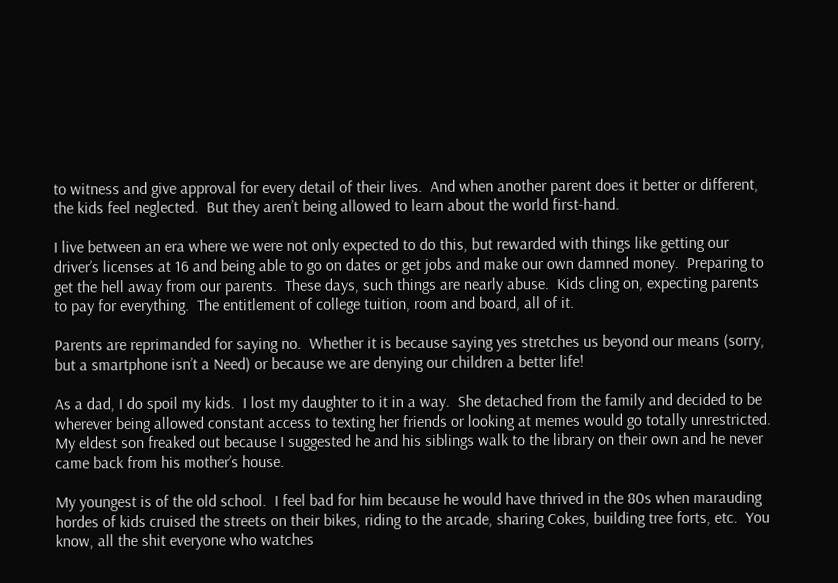to witness and give approval for every detail of their lives.  And when another parent does it better or different, the kids feel neglected.  But they aren’t being allowed to learn about the world first-hand.

I live between an era where we were not only expected to do this, but rewarded with things like getting our driver’s licenses at 16 and being able to go on dates or get jobs and make our own damned money.  Preparing to get the hell away from our parents.  These days, such things are nearly abuse.  Kids cling on, expecting parents to pay for everything.  The entitlement of college tuition, room and board, all of it.

Parents are reprimanded for saying no.  Whether it is because saying yes stretches us beyond our means (sorry, but a smartphone isn’t a Need) or because we are denying our children a better life!

As a dad, I do spoil my kids.  I lost my daughter to it in a way.  She detached from the family and decided to be wherever being allowed constant access to texting her friends or looking at memes would go totally unrestricted.  My eldest son freaked out because I suggested he and his siblings walk to the library on their own and he never came back from his mother’s house.

My youngest is of the old school.  I feel bad for him because he would have thrived in the 80s when marauding hordes of kids cruised the streets on their bikes, riding to the arcade, sharing Cokes, building tree forts, etc.  You know, all the shit everyone who watches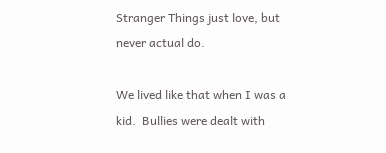Stranger Things just love, but never actual do.

We lived like that when I was a kid.  Bullies were dealt with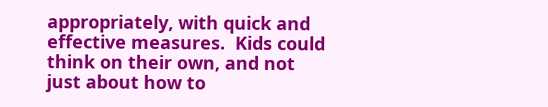appropriately, with quick and effective measures.  Kids could think on their own, and not just about how to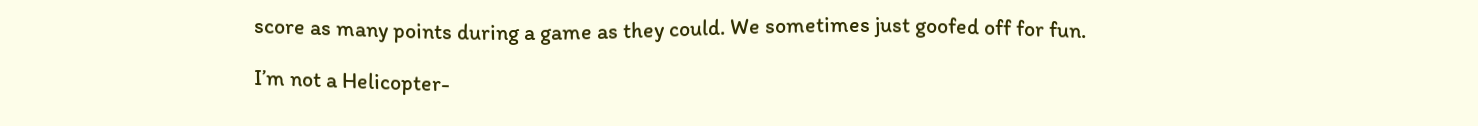score as many points during a game as they could. We sometimes just goofed off for fun.

I’m not a Helicopter-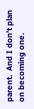parent.  And I don’t plan on becoming one.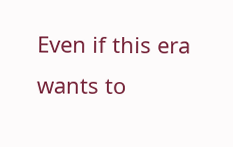Even if this era wants to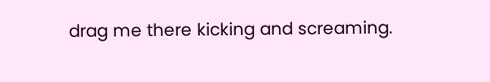drag me there kicking and screaming.